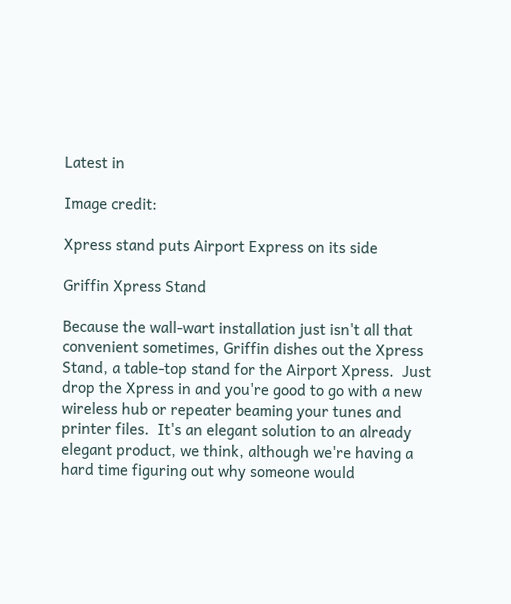Latest in

Image credit:

Xpress stand puts Airport Express on its side

Griffin Xpress Stand

Because the wall-wart installation just isn't all that convenient sometimes, Griffin dishes out the Xpress Stand, a table-top stand for the Airport Xpress.  Just drop the Xpress in and you're good to go with a new wireless hub or repeater beaming your tunes and printer files.  It's an elegant solution to an already elegant product, we think, although we're having a hard time figuring out why someone would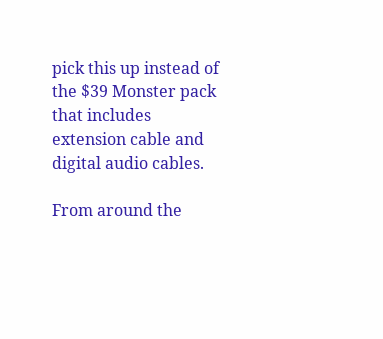pick this up instead of the $39 Monster pack that includes extension cable and digital audio cables.

From around the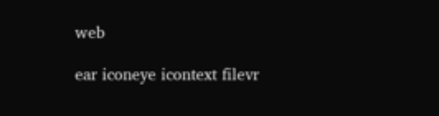web

ear iconeye icontext filevr